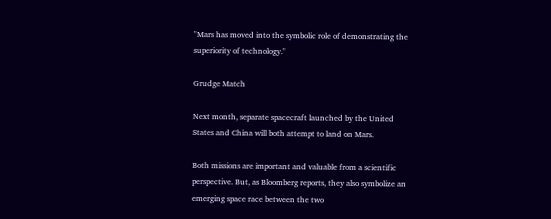"Mars has moved into the symbolic role of demonstrating the superiority of technology."

Grudge Match

Next month, separate spacecraft launched by the United States and China will both attempt to land on Mars.

Both missions are important and valuable from a scientific perspective. But, as Bloomberg reports, they also symbolize an emerging space race between the two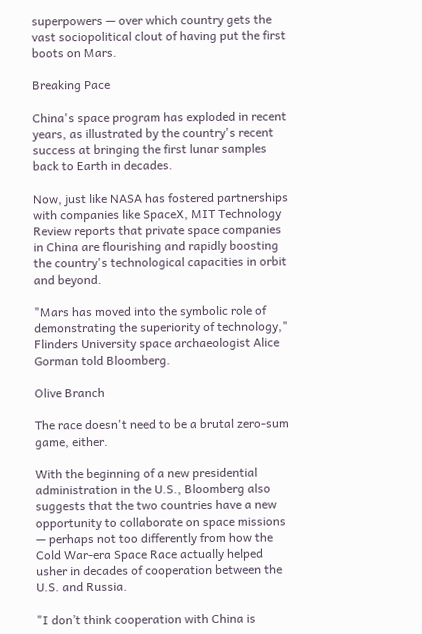superpowers — over which country gets the vast sociopolitical clout of having put the first boots on Mars.

Breaking Pace

China's space program has exploded in recent years, as illustrated by the country's recent success at bringing the first lunar samples back to Earth in decades.

Now, just like NASA has fostered partnerships with companies like SpaceX, MIT Technology Review reports that private space companies in China are flourishing and rapidly boosting the country's technological capacities in orbit and beyond.

"Mars has moved into the symbolic role of demonstrating the superiority of technology," Flinders University space archaeologist Alice Gorman told Bloomberg.

Olive Branch

The race doesn't need to be a brutal zero-sum game, either.

With the beginning of a new presidential administration in the U.S., Bloomberg also suggests that the two countries have a new opportunity to collaborate on space missions — perhaps not too differently from how the Cold War-era Space Race actually helped usher in decades of cooperation between the U.S. and Russia.

"I don’t think cooperation with China is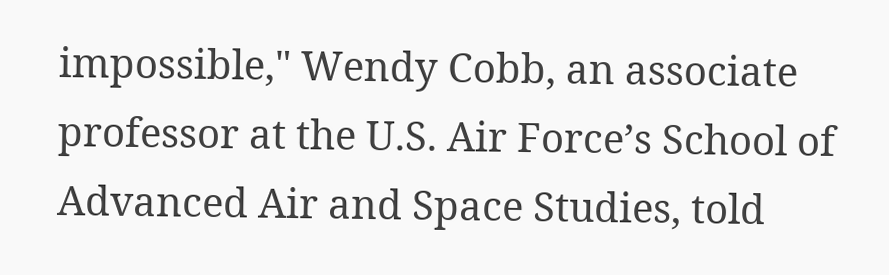impossible," Wendy Cobb, an associate professor at the U.S. Air Force’s School of Advanced Air and Space Studies, told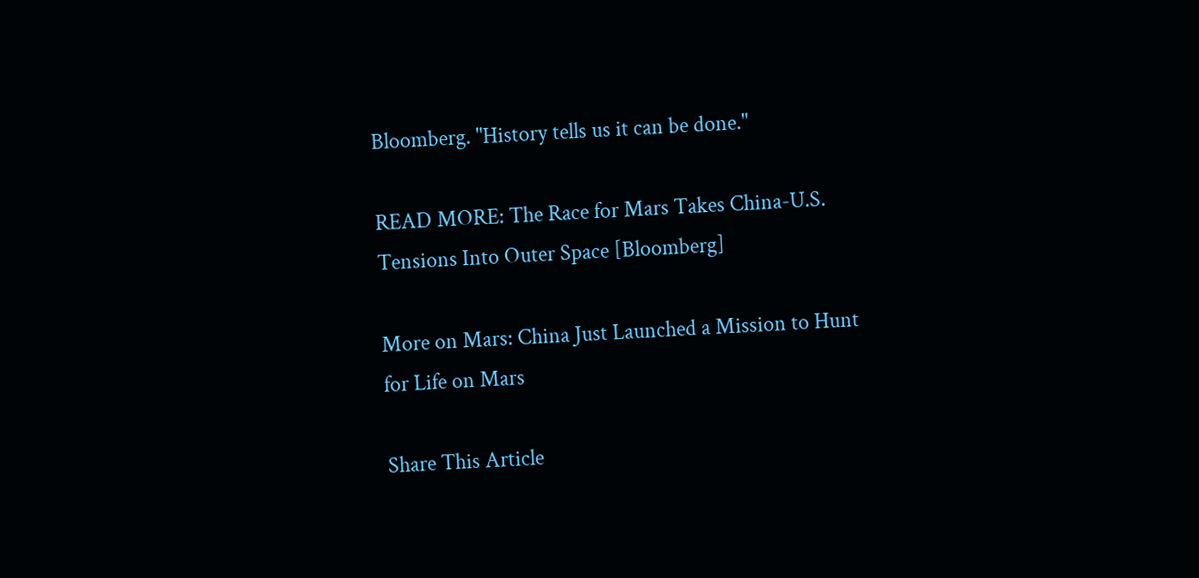Bloomberg. "History tells us it can be done."

READ MORE: The Race for Mars Takes China-U.S. Tensions Into Outer Space [Bloomberg]

More on Mars: China Just Launched a Mission to Hunt for Life on Mars

Share This Article